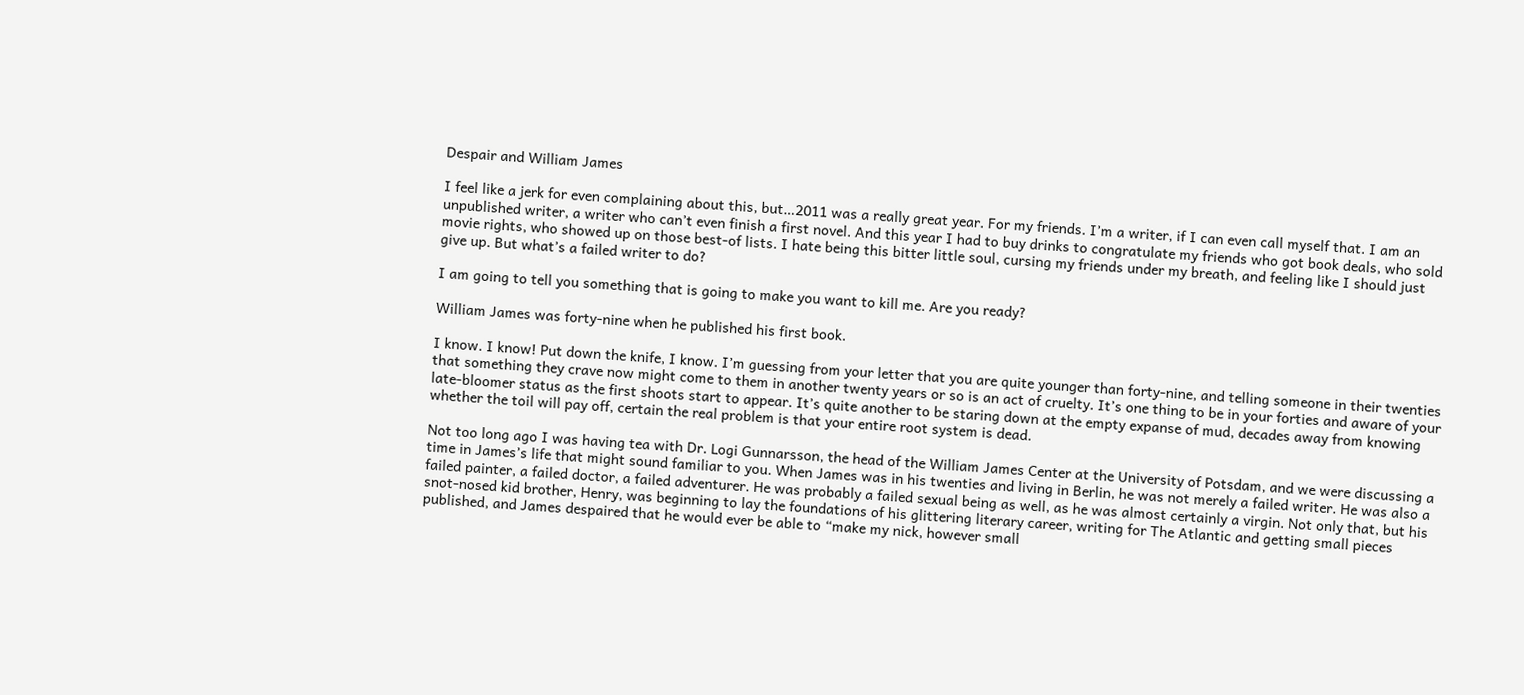Despair and William James

I feel like a jerk for even complaining about this, but…2011 was a really great year. For my friends. I’m a writer, if I can even call myself that. I am an unpublished writer, a writer who can’t even finish a first novel. And this year I had to buy drinks to congratulate my friends who got book deals, who sold movie rights, who showed up on those best-of lists. I hate being this bitter little soul, cursing my friends under my breath, and feeling like I should just give up. But what’s a failed writer to do?

I am going to tell you something that is going to make you want to kill me. Are you ready?

William James was forty-nine when he published his first book.

I know. I know! Put down the knife, I know. I’m guessing from your letter that you are quite younger than forty-nine, and telling someone in their twenties that something they crave now might come to them in another twenty years or so is an act of cruelty. It’s one thing to be in your forties and aware of your late-bloomer status as the first shoots start to appear. It’s quite another to be staring down at the empty expanse of mud, decades away from knowing whether the toil will pay off, certain the real problem is that your entire root system is dead.

Not too long ago I was having tea with Dr. Logi Gunnarsson, the head of the William James Center at the University of Potsdam, and we were discussing a time in James’s life that might sound familiar to you. When James was in his twenties and living in Berlin, he was not merely a failed writer. He was also a failed painter, a failed doctor, a failed adventurer. He was probably a failed sexual being as well, as he was almost certainly a virgin. Not only that, but his snot-nosed kid brother, Henry, was beginning to lay the foundations of his glittering literary career, writing for The Atlantic and getting small pieces published, and James despaired that he would ever be able to “make my nick, however small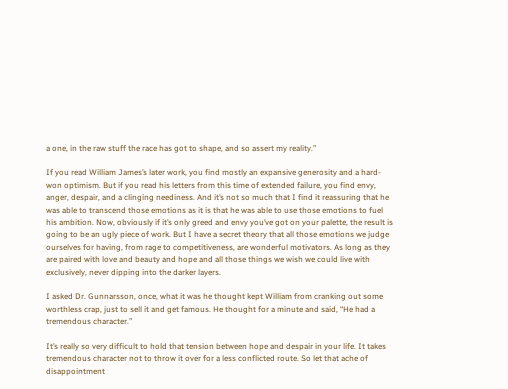a one, in the raw stuff the race has got to shape, and so assert my reality.”

If you read William James’s later work, you find mostly an expansive generosity and a hard-won optimism. But if you read his letters from this time of extended failure, you find envy, anger, despair, and a clinging neediness. And it’s not so much that I find it reassuring that he was able to transcend those emotions as it is that he was able to use those emotions to fuel his ambition. Now, obviously if it’s only greed and envy you’ve got on your palette, the result is going to be an ugly piece of work. But I have a secret theory that all those emotions we judge ourselves for having, from rage to competitiveness, are wonderful motivators. As long as they are paired with love and beauty and hope and all those things we wish we could live with exclusively, never dipping into the darker layers.

I asked Dr. Gunnarsson, once, what it was he thought kept William from cranking out some worthless crap, just to sell it and get famous. He thought for a minute and said, “He had a tremendous character.”

It’s really so very difficult to hold that tension between hope and despair in your life. It takes tremendous character not to throw it over for a less conflicted route. So let that ache of disappointment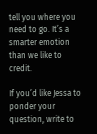tell you where you need to go. It’s a smarter emotion than we like to credit.

If you’d like Jessa to ponder your question, write to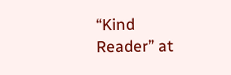“Kind Reader” at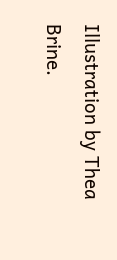Illustration by Thea Brine.